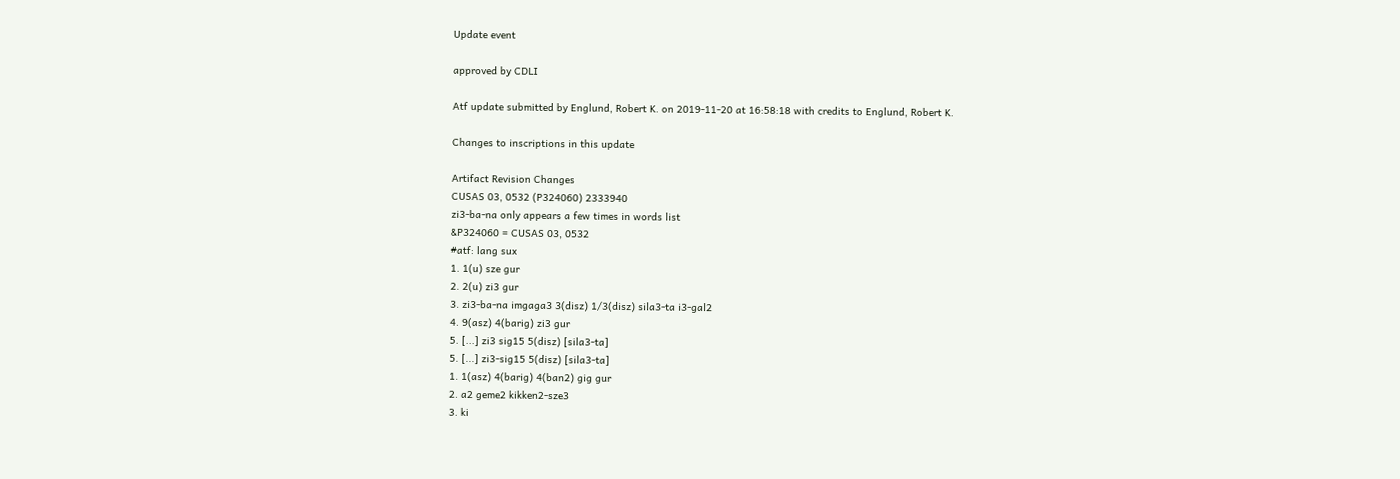Update event

approved by CDLI

Atf update submitted by Englund, Robert K. on 2019-11-20 at 16:58:18 with credits to Englund, Robert K.

Changes to inscriptions in this update

Artifact Revision Changes
CUSAS 03, 0532 (P324060) 2333940
zi3-ba-na only appears a few times in words list
&P324060 = CUSAS 03, 0532
#atf: lang sux
1. 1(u) sze gur
2. 2(u) zi3 gur
3. zi3-ba-na imgaga3 3(disz) 1/3(disz) sila3-ta i3-gal2
4. 9(asz) 4(barig) zi3 gur
5. [...] zi3 sig15 5(disz) [sila3-ta]
5. [...] zi3-sig15 5(disz) [sila3-ta]
1. 1(asz) 4(barig) 4(ban2) gig gur
2. a2 geme2 kikken2-sze3
3. ki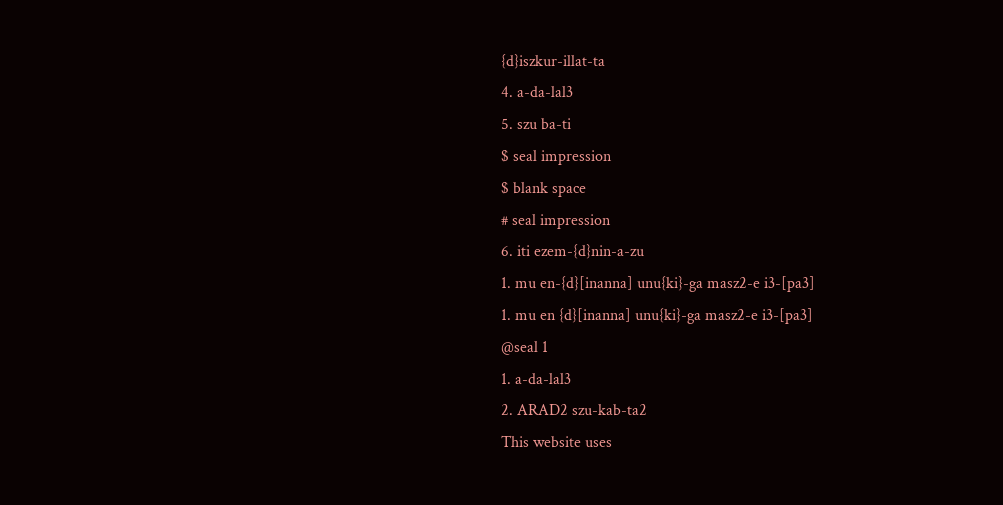{d}iszkur-illat-ta
4. a-da-lal3
5. szu ba-ti
$ seal impression
$ blank space
# seal impression
6. iti ezem-{d}nin-a-zu
1. mu en-{d}[inanna] unu{ki}-ga masz2-e i3-[pa3]
1. mu en {d}[inanna] unu{ki}-ga masz2-e i3-[pa3]
@seal 1
1. a-da-lal3
2. ARAD2 szu-kab-ta2
This website uses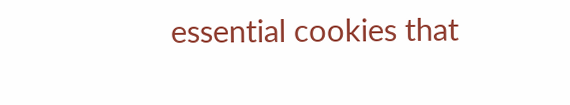essential cookies that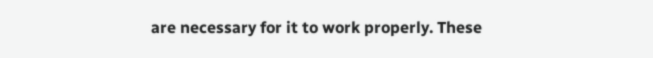are necessary for it to work properly. These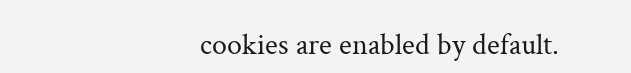cookies are enabled by default.